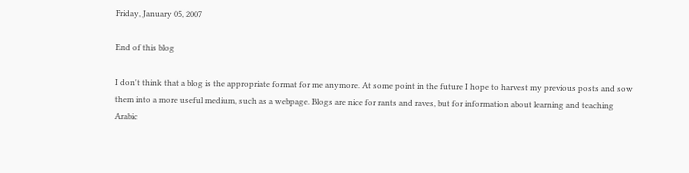Friday, January 05, 2007

End of this blog

I don't think that a blog is the appropriate format for me anymore. At some point in the future I hope to harvest my previous posts and sow them into a more useful medium, such as a webpage. Blogs are nice for rants and raves, but for information about learning and teaching Arabic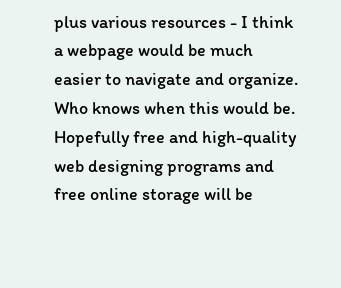plus various resources - I think a webpage would be much easier to navigate and organize. Who knows when this would be. Hopefully free and high-quality web designing programs and free online storage will be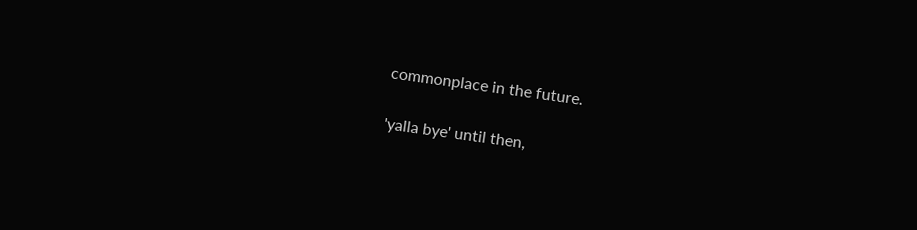commonplace in the future.

'yalla bye' until then,